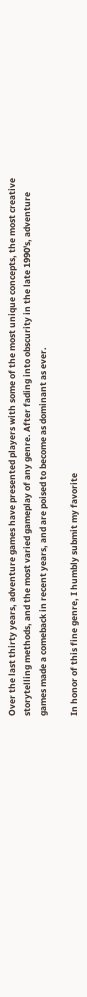Over the last thirty years, adventure games have presented players with some of the most unique concepts, the most creative storytelling methods, and the most varied gameplay of any genre. After fading into obscurity in the late 1990's, adventure games made a comeback in recent years, and are poised to become as dominant as ever.

In honor of this fine genre, I humbly submit my favorite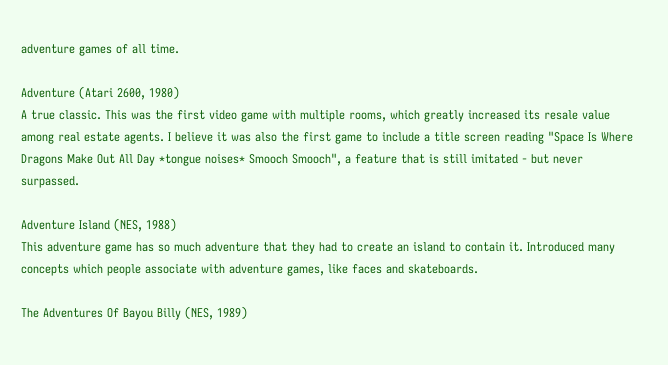adventure games of all time.

Adventure (Atari 2600, 1980)
A true classic. This was the first video game with multiple rooms, which greatly increased its resale value among real estate agents. I believe it was also the first game to include a title screen reading "Space Is Where Dragons Make Out All Day *tongue noises* Smooch Smooch", a feature that is still imitated - but never surpassed.

Adventure Island (NES, 1988)
This adventure game has so much adventure that they had to create an island to contain it. Introduced many concepts which people associate with adventure games, like faces and skateboards.

The Adventures Of Bayou Billy (NES, 1989)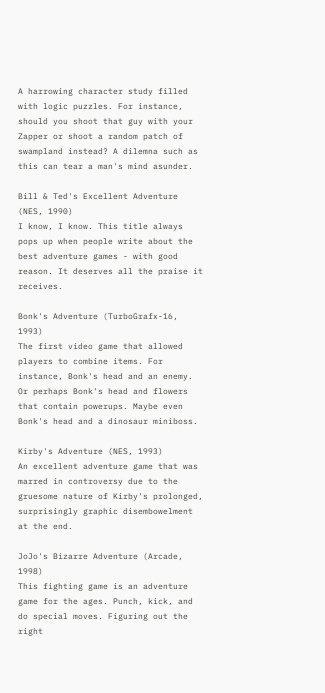A harrowing character study filled with logic puzzles. For instance, should you shoot that guy with your Zapper or shoot a random patch of swampland instead? A dilemna such as this can tear a man's mind asunder.

Bill & Ted's Excellent Adventure (NES, 1990)
I know, I know. This title always pops up when people write about the best adventure games - with good reason. It deserves all the praise it receives.

Bonk's Adventure (TurboGrafx-16, 1993)
The first video game that allowed players to combine items. For instance, Bonk's head and an enemy. Or perhaps Bonk's head and flowers that contain powerups. Maybe even Bonk's head and a dinosaur miniboss.

Kirby's Adventure (NES, 1993)
An excellent adventure game that was marred in controversy due to the gruesome nature of Kirby's prolonged, surprisingly graphic disembowelment at the end.

JoJo's Bizarre Adventure (Arcade, 1998)
This fighting game is an adventure game for the ages. Punch, kick, and do special moves. Figuring out the right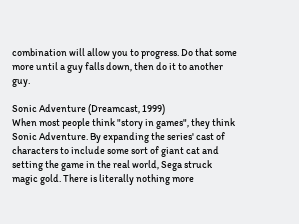combination will allow you to progress. Do that some more until a guy falls down, then do it to another guy.

Sonic Adventure (Dreamcast, 1999)
When most people think "story in games", they think Sonic Adventure. By expanding the series' cast of characters to include some sort of giant cat and setting the game in the real world, Sega struck magic gold. There is literally nothing more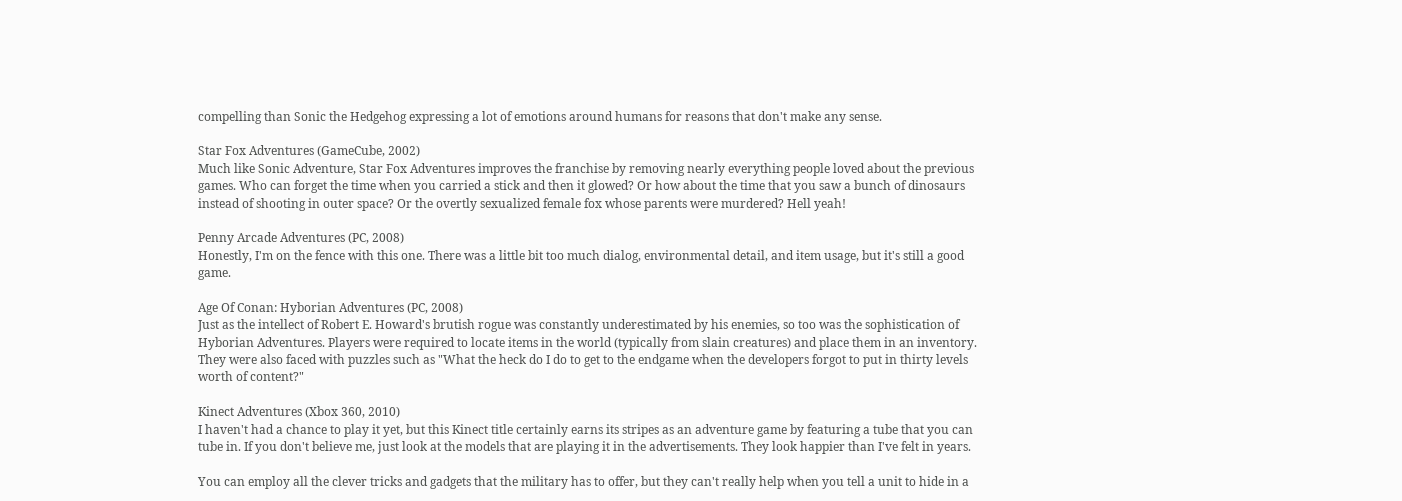compelling than Sonic the Hedgehog expressing a lot of emotions around humans for reasons that don't make any sense.

Star Fox Adventures (GameCube, 2002)
Much like Sonic Adventure, Star Fox Adventures improves the franchise by removing nearly everything people loved about the previous games. Who can forget the time when you carried a stick and then it glowed? Or how about the time that you saw a bunch of dinosaurs instead of shooting in outer space? Or the overtly sexualized female fox whose parents were murdered? Hell yeah!

Penny Arcade Adventures (PC, 2008)
Honestly, I'm on the fence with this one. There was a little bit too much dialog, environmental detail, and item usage, but it's still a good game.

Age Of Conan: Hyborian Adventures (PC, 2008)
Just as the intellect of Robert E. Howard's brutish rogue was constantly underestimated by his enemies, so too was the sophistication of Hyborian Adventures. Players were required to locate items in the world (typically from slain creatures) and place them in an inventory. They were also faced with puzzles such as "What the heck do I do to get to the endgame when the developers forgot to put in thirty levels worth of content?"

Kinect Adventures (Xbox 360, 2010)
I haven't had a chance to play it yet, but this Kinect title certainly earns its stripes as an adventure game by featuring a tube that you can tube in. If you don't believe me, just look at the models that are playing it in the advertisements. They look happier than I've felt in years.

You can employ all the clever tricks and gadgets that the military has to offer, but they can't really help when you tell a unit to hide in a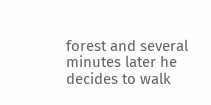forest and several minutes later he decides to walk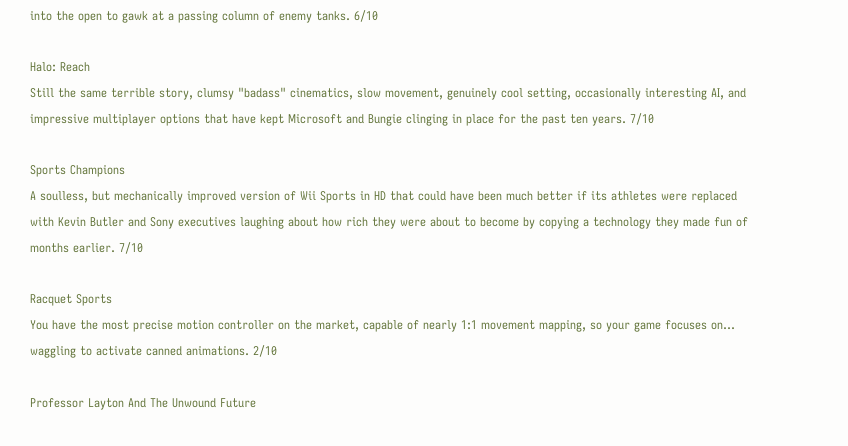into the open to gawk at a passing column of enemy tanks. 6/10

Halo: Reach
Still the same terrible story, clumsy "badass" cinematics, slow movement, genuinely cool setting, occasionally interesting AI, and impressive multiplayer options that have kept Microsoft and Bungie clinging in place for the past ten years. 7/10

Sports Champions
A soulless, but mechanically improved version of Wii Sports in HD that could have been much better if its athletes were replaced with Kevin Butler and Sony executives laughing about how rich they were about to become by copying a technology they made fun of months earlier. 7/10

Racquet Sports
You have the most precise motion controller on the market, capable of nearly 1:1 movement mapping, so your game focuses on... waggling to activate canned animations. 2/10

Professor Layton And The Unwound Future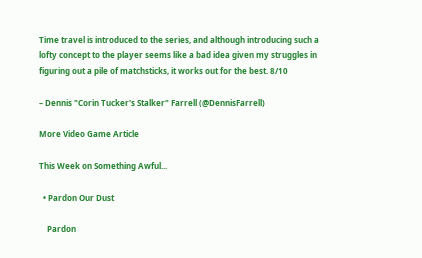Time travel is introduced to the series, and although introducing such a lofty concept to the player seems like a bad idea given my struggles in figuring out a pile of matchsticks, it works out for the best. 8/10

– Dennis "Corin Tucker's Stalker" Farrell (@DennisFarrell)

More Video Game Article

This Week on Something Awful...

  • Pardon Our Dust

    Pardon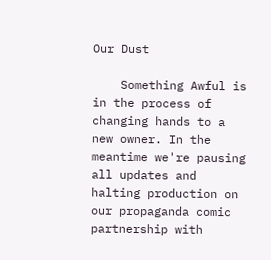Our Dust

    Something Awful is in the process of changing hands to a new owner. In the meantime we're pausing all updates and halting production on our propaganda comic partnership with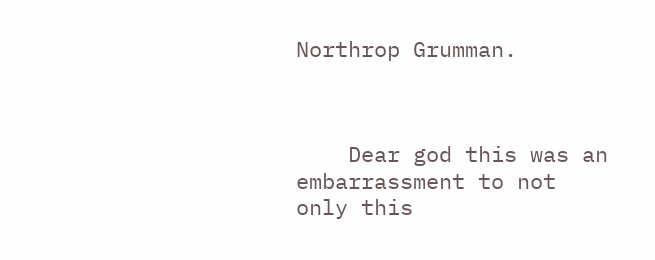Northrop Grumman.



    Dear god this was an embarrassment to not only this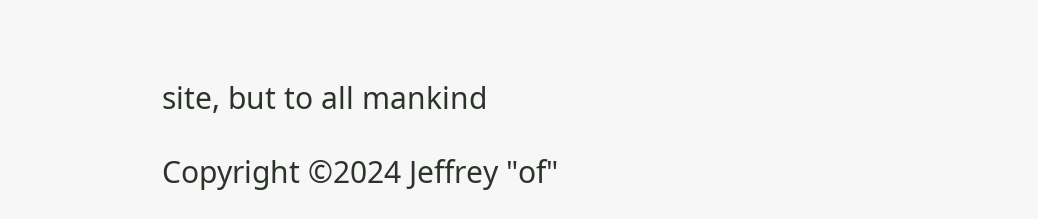site, but to all mankind

Copyright ©2024 Jeffrey "of"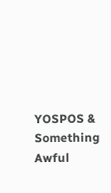YOSPOS & Something Awful